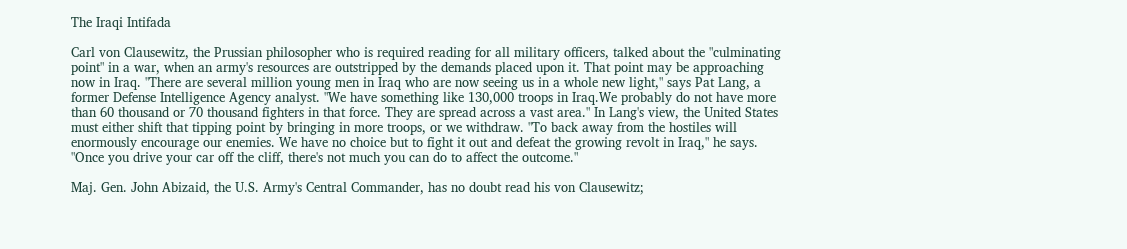The Iraqi Intifada

Carl von Clausewitz, the Prussian philosopher who is required reading for all military officers, talked about the "culminating point" in a war, when an army's resources are outstripped by the demands placed upon it. That point may be approaching now in Iraq. "There are several million young men in Iraq who are now seeing us in a whole new light," says Pat Lang, a former Defense Intelligence Agency analyst. "We have something like 130,000 troops in Iraq.We probably do not have more than 60 thousand or 70 thousand fighters in that force. They are spread across a vast area." In Lang's view, the United States must either shift that tipping point by bringing in more troops, or we withdraw. "To back away from the hostiles will enormously encourage our enemies. We have no choice but to fight it out and defeat the growing revolt in Iraq," he says. "Once you drive your car off the cliff, there's not much you can do to affect the outcome."

Maj. Gen. John Abizaid, the U.S. Army's Central Commander, has no doubt read his von Clausewitz;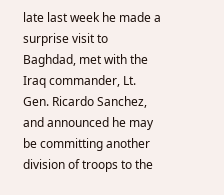late last week he made a surprise visit to Baghdad, met with the Iraq commander, Lt. Gen. Ricardo Sanchez, and announced he may be committing another division of troops to the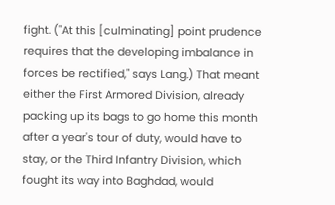fight. ("At this [culminating] point prudence requires that the developing imbalance in forces be rectified," says Lang.) That meant either the First Armored Division, already packing up its bags to go home this month after a year's tour of duty, would have to stay, or the Third Infantry Division, which fought its way into Baghdad, would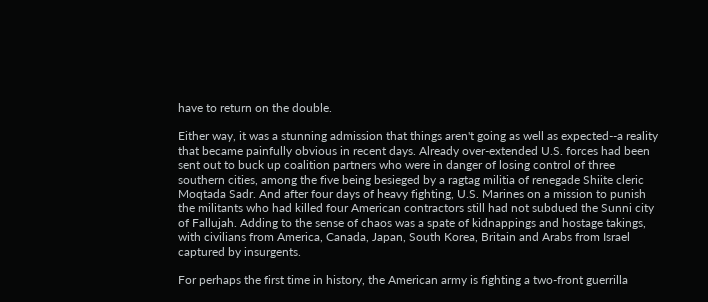have to return on the double.

Either way, it was a stunning admission that things aren't going as well as expected--a reality that became painfully obvious in recent days. Already over-extended U.S. forces had been sent out to buck up coalition partners who were in danger of losing control of three southern cities, among the five being besieged by a ragtag militia of renegade Shiite cleric Moqtada Sadr. And after four days of heavy fighting, U.S. Marines on a mission to punish the militants who had killed four American contractors still had not subdued the Sunni city of Fallujah. Adding to the sense of chaos was a spate of kidnappings and hostage takings, with civilians from America, Canada, Japan, South Korea, Britain and Arabs from Israel captured by insurgents.

For perhaps the first time in history, the American army is fighting a two-front guerrilla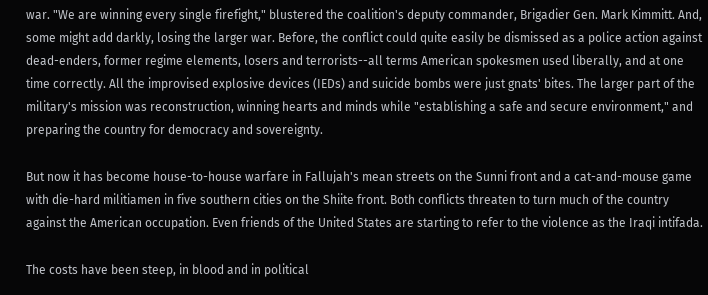war. "We are winning every single firefight," blustered the coalition's deputy commander, Brigadier Gen. Mark Kimmitt. And, some might add darkly, losing the larger war. Before, the conflict could quite easily be dismissed as a police action against dead-enders, former regime elements, losers and terrorists--all terms American spokesmen used liberally, and at one time correctly. All the improvised explosive devices (IEDs) and suicide bombs were just gnats' bites. The larger part of the military's mission was reconstruction, winning hearts and minds while "establishing a safe and secure environment," and preparing the country for democracy and sovereignty.

But now it has become house-to-house warfare in Fallujah's mean streets on the Sunni front and a cat-and-mouse game with die-hard militiamen in five southern cities on the Shiite front. Both conflicts threaten to turn much of the country against the American occupation. Even friends of the United States are starting to refer to the violence as the Iraqi intifada.

The costs have been steep, in blood and in political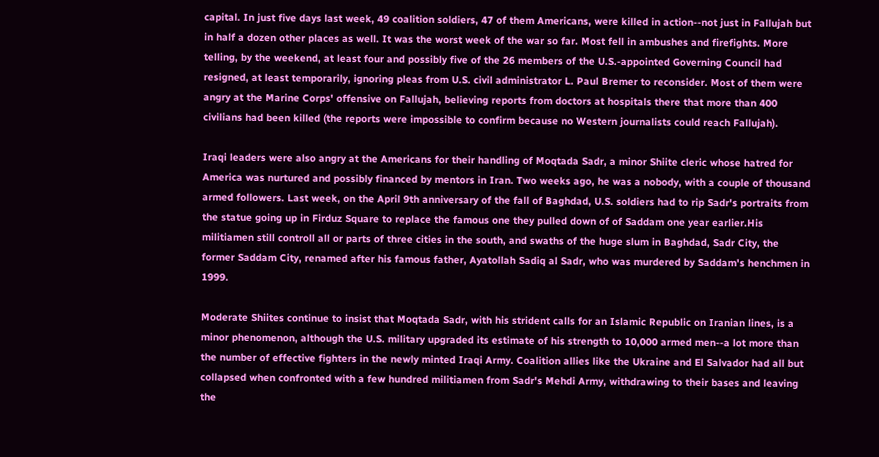capital. In just five days last week, 49 coalition soldiers, 47 of them Americans, were killed in action--not just in Fallujah but in half a dozen other places as well. It was the worst week of the war so far. Most fell in ambushes and firefights. More telling, by the weekend, at least four and possibly five of the 26 members of the U.S.-appointed Governing Council had resigned, at least temporarily, ignoring pleas from U.S. civil administrator L. Paul Bremer to reconsider. Most of them were angry at the Marine Corps' offensive on Fallujah, believing reports from doctors at hospitals there that more than 400 civilians had been killed (the reports were impossible to confirm because no Western journalists could reach Fallujah).

Iraqi leaders were also angry at the Americans for their handling of Moqtada Sadr, a minor Shiite cleric whose hatred for America was nurtured and possibly financed by mentors in Iran. Two weeks ago, he was a nobody, with a couple of thousand armed followers. Last week, on the April 9th anniversary of the fall of Baghdad, U.S. soldiers had to rip Sadr's portraits from the statue going up in Firduz Square to replace the famous one they pulled down of of Saddam one year earlier.His militiamen still controll all or parts of three cities in the south, and swaths of the huge slum in Baghdad, Sadr City, the former Saddam City, renamed after his famous father, Ayatollah Sadiq al Sadr, who was murdered by Saddam's henchmen in 1999.

Moderate Shiites continue to insist that Moqtada Sadr, with his strident calls for an Islamic Republic on Iranian lines, is a minor phenomenon, although the U.S. military upgraded its estimate of his strength to 10,000 armed men--a lot more than the number of effective fighters in the newly minted Iraqi Army. Coalition allies like the Ukraine and El Salvador had all but collapsed when confronted with a few hundred militiamen from Sadr's Mehdi Army, withdrawing to their bases and leaving the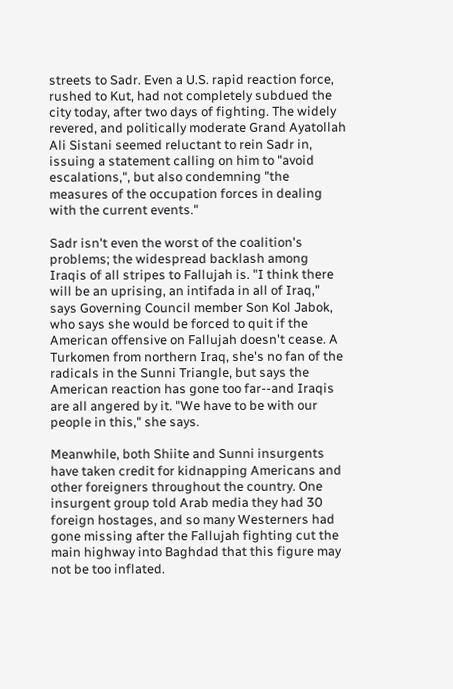streets to Sadr. Even a U.S. rapid reaction force, rushed to Kut, had not completely subdued the city today, after two days of fighting. The widely revered, and politically moderate Grand Ayatollah Ali Sistani seemed reluctant to rein Sadr in, issuing a statement calling on him to "avoid escalations,", but also condemning "the measures of the occupation forces in dealing with the current events."

Sadr isn't even the worst of the coalition's problems; the widespread backlash among Iraqis of all stripes to Fallujah is. "I think there will be an uprising, an intifada in all of Iraq," says Governing Council member Son Kol Jabok, who says she would be forced to quit if the American offensive on Fallujah doesn't cease. A Turkomen from northern Iraq, she's no fan of the radicals in the Sunni Triangle, but says the American reaction has gone too far--and Iraqis are all angered by it. "We have to be with our people in this," she says.

Meanwhile, both Shiite and Sunni insurgents have taken credit for kidnapping Americans and other foreigners throughout the country. One insurgent group told Arab media they had 30 foreign hostages, and so many Westerners had gone missing after the Fallujah fighting cut the main highway into Baghdad that this figure may not be too inflated.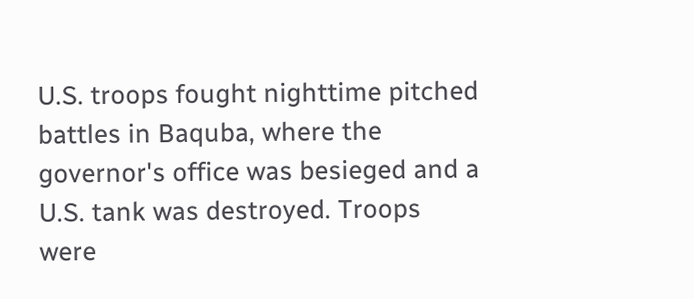U.S. troops fought nighttime pitched battles in Baquba, where the governor's office was besieged and a U.S. tank was destroyed. Troops were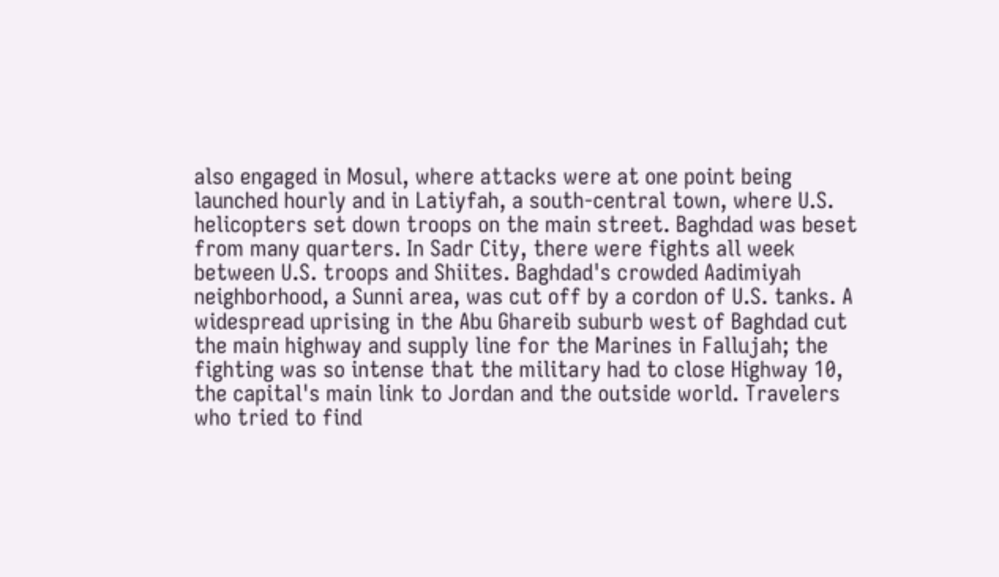also engaged in Mosul, where attacks were at one point being launched hourly and in Latiyfah, a south-central town, where U.S. helicopters set down troops on the main street. Baghdad was beset from many quarters. In Sadr City, there were fights all week between U.S. troops and Shiites. Baghdad's crowded Aadimiyah neighborhood, a Sunni area, was cut off by a cordon of U.S. tanks. A widespread uprising in the Abu Ghareib suburb west of Baghdad cut the main highway and supply line for the Marines in Fallujah; the fighting was so intense that the military had to close Highway 10, the capital's main link to Jordan and the outside world. Travelers who tried to find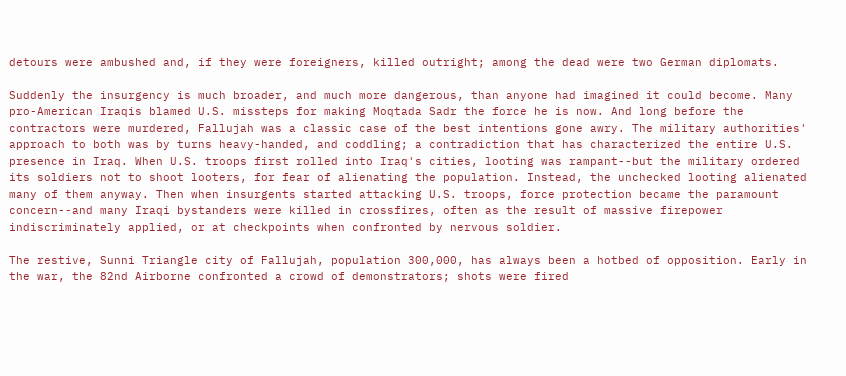detours were ambushed and, if they were foreigners, killed outright; among the dead were two German diplomats.

Suddenly the insurgency is much broader, and much more dangerous, than anyone had imagined it could become. Many pro-American Iraqis blamed U.S. missteps for making Moqtada Sadr the force he is now. And long before the contractors were murdered, Fallujah was a classic case of the best intentions gone awry. The military authorities' approach to both was by turns heavy-handed, and coddling; a contradiction that has characterized the entire U.S. presence in Iraq. When U.S. troops first rolled into Iraq's cities, looting was rampant--but the military ordered its soldiers not to shoot looters, for fear of alienating the population. Instead, the unchecked looting alienated many of them anyway. Then when insurgents started attacking U.S. troops, force protection became the paramount concern--and many Iraqi bystanders were killed in crossfires, often as the result of massive firepower indiscriminately applied, or at checkpoints when confronted by nervous soldier.

The restive, Sunni Triangle city of Fallujah, population 300,000, has always been a hotbed of opposition. Early in the war, the 82nd Airborne confronted a crowd of demonstrators; shots were fired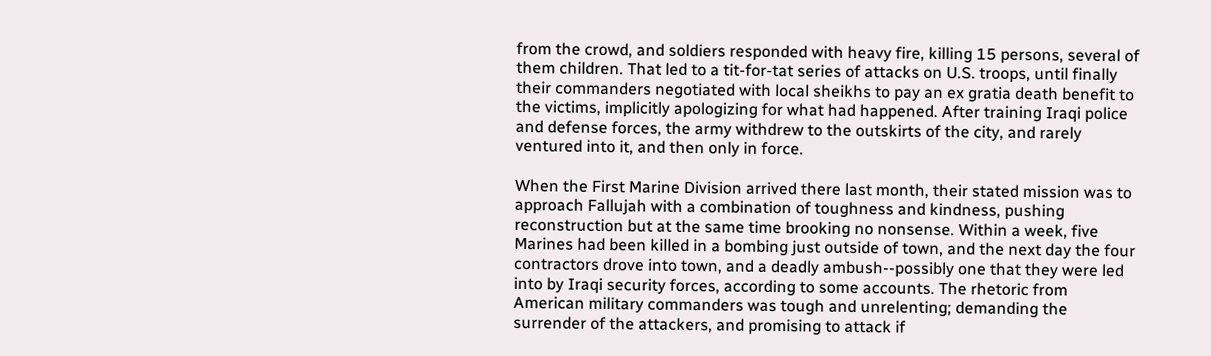from the crowd, and soldiers responded with heavy fire, killing 15 persons, several of them children. That led to a tit-for-tat series of attacks on U.S. troops, until finally their commanders negotiated with local sheikhs to pay an ex gratia death benefit to the victims, implicitly apologizing for what had happened. After training Iraqi police and defense forces, the army withdrew to the outskirts of the city, and rarely ventured into it, and then only in force.

When the First Marine Division arrived there last month, their stated mission was to approach Fallujah with a combination of toughness and kindness, pushing reconstruction but at the same time brooking no nonsense. Within a week, five Marines had been killed in a bombing just outside of town, and the next day the four contractors drove into town, and a deadly ambush--possibly one that they were led into by Iraqi security forces, according to some accounts. The rhetoric from American military commanders was tough and unrelenting; demanding the surrender of the attackers, and promising to attack if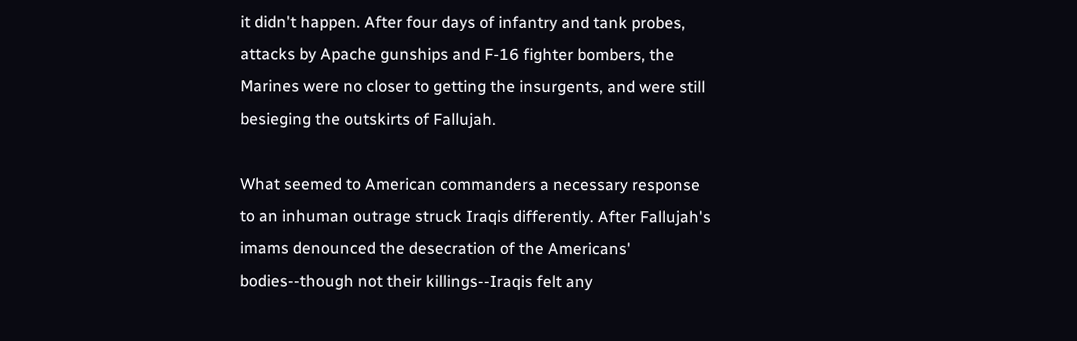it didn't happen. After four days of infantry and tank probes, attacks by Apache gunships and F-16 fighter bombers, the Marines were no closer to getting the insurgents, and were still besieging the outskirts of Fallujah.

What seemed to American commanders a necessary response to an inhuman outrage struck Iraqis differently. After Fallujah's imams denounced the desecration of the Americans' bodies--though not their killings--Iraqis felt any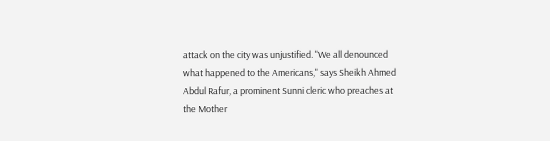attack on the city was unjustified. "We all denounced what happened to the Americans," says Sheikh Ahmed Abdul Rafur, a prominent Sunni cleric who preaches at the Mother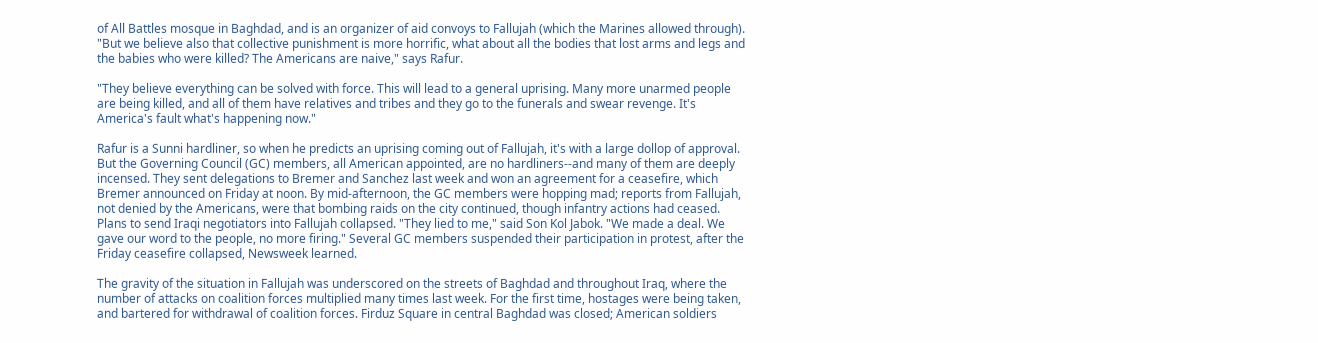of All Battles mosque in Baghdad, and is an organizer of aid convoys to Fallujah (which the Marines allowed through). "But we believe also that collective punishment is more horrific, what about all the bodies that lost arms and legs and the babies who were killed? The Americans are naive," says Rafur.

"They believe everything can be solved with force. This will lead to a general uprising. Many more unarmed people are being killed, and all of them have relatives and tribes and they go to the funerals and swear revenge. It's America's fault what's happening now."

Rafur is a Sunni hardliner, so when he predicts an uprising coming out of Fallujah, it's with a large dollop of approval. But the Governing Council (GC) members, all American appointed, are no hardliners--and many of them are deeply incensed. They sent delegations to Bremer and Sanchez last week and won an agreement for a ceasefire, which Bremer announced on Friday at noon. By mid-afternoon, the GC members were hopping mad; reports from Fallujah, not denied by the Americans, were that bombing raids on the city continued, though infantry actions had ceased. Plans to send Iraqi negotiators into Fallujah collapsed. "They lied to me," said Son Kol Jabok. "We made a deal. We gave our word to the people, no more firing." Several GC members suspended their participation in protest, after the Friday ceasefire collapsed, Newsweek learned.

The gravity of the situation in Fallujah was underscored on the streets of Baghdad and throughout Iraq, where the number of attacks on coalition forces multiplied many times last week. For the first time, hostages were being taken, and bartered for withdrawal of coalition forces. Firduz Square in central Baghdad was closed; American soldiers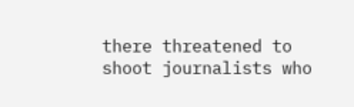there threatened to shoot journalists who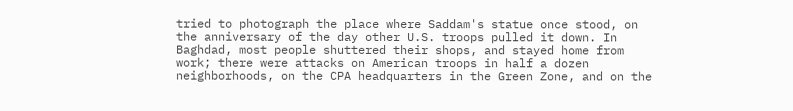tried to photograph the place where Saddam's statue once stood, on the anniversary of the day other U.S. troops pulled it down. In Baghdad, most people shuttered their shops, and stayed home from work; there were attacks on American troops in half a dozen neighborhoods, on the CPA headquarters in the Green Zone, and on the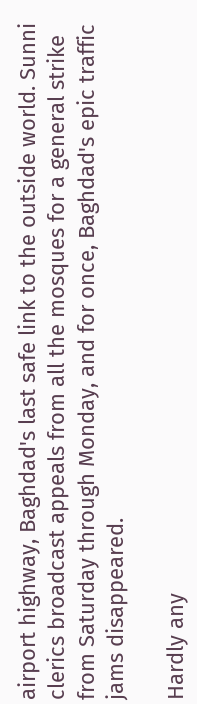airport highway, Baghdad's last safe link to the outside world. Sunni clerics broadcast appeals from all the mosques for a general strike from Saturday through Monday, and for once, Baghdad's epic traffic jams disappeared.

Hardly any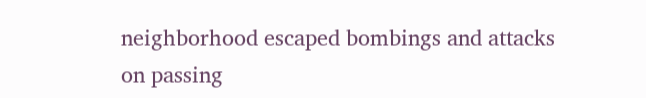neighborhood escaped bombings and attacks on passing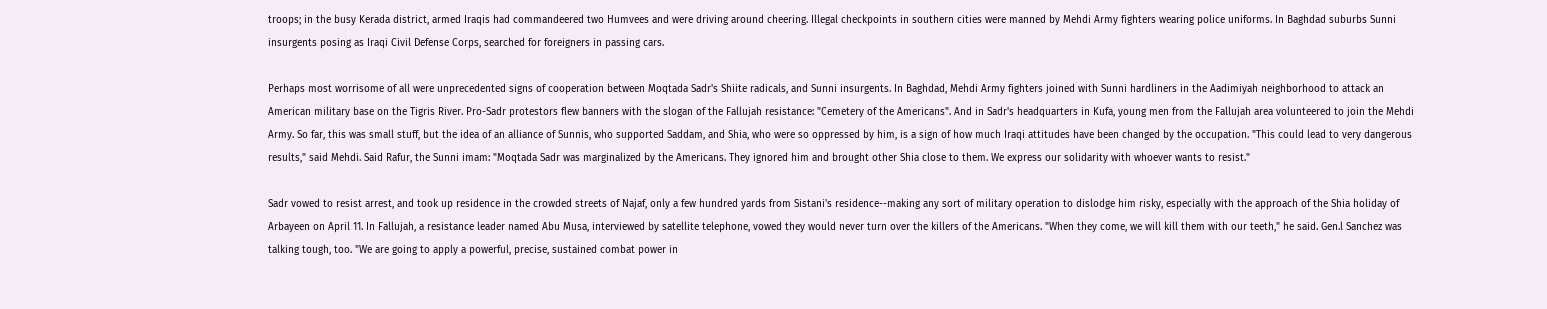troops; in the busy Kerada district, armed Iraqis had commandeered two Humvees and were driving around cheering. Illegal checkpoints in southern cities were manned by Mehdi Army fighters wearing police uniforms. In Baghdad suburbs Sunni insurgents posing as Iraqi Civil Defense Corps, searched for foreigners in passing cars.

Perhaps most worrisome of all were unprecedented signs of cooperation between Moqtada Sadr's Shiite radicals, and Sunni insurgents. In Baghdad, Mehdi Army fighters joined with Sunni hardliners in the Aadimiyah neighborhood to attack an American military base on the Tigris River. Pro-Sadr protestors flew banners with the slogan of the Fallujah resistance: "Cemetery of the Americans". And in Sadr's headquarters in Kufa, young men from the Fallujah area volunteered to join the Mehdi Army. So far, this was small stuff, but the idea of an alliance of Sunnis, who supported Saddam, and Shia, who were so oppressed by him, is a sign of how much Iraqi attitudes have been changed by the occupation. "This could lead to very dangerous results," said Mehdi. Said Rafur, the Sunni imam: "Moqtada Sadr was marginalized by the Americans. They ignored him and brought other Shia close to them. We express our solidarity with whoever wants to resist."

Sadr vowed to resist arrest, and took up residence in the crowded streets of Najaf, only a few hundred yards from Sistani's residence--making any sort of military operation to dislodge him risky, especially with the approach of the Shia holiday of Arbayeen on April 11. In Fallujah, a resistance leader named Abu Musa, interviewed by satellite telephone, vowed they would never turn over the killers of the Americans. "When they come, we will kill them with our teeth," he said. Gen.l Sanchez was talking tough, too. "We are going to apply a powerful, precise, sustained combat power in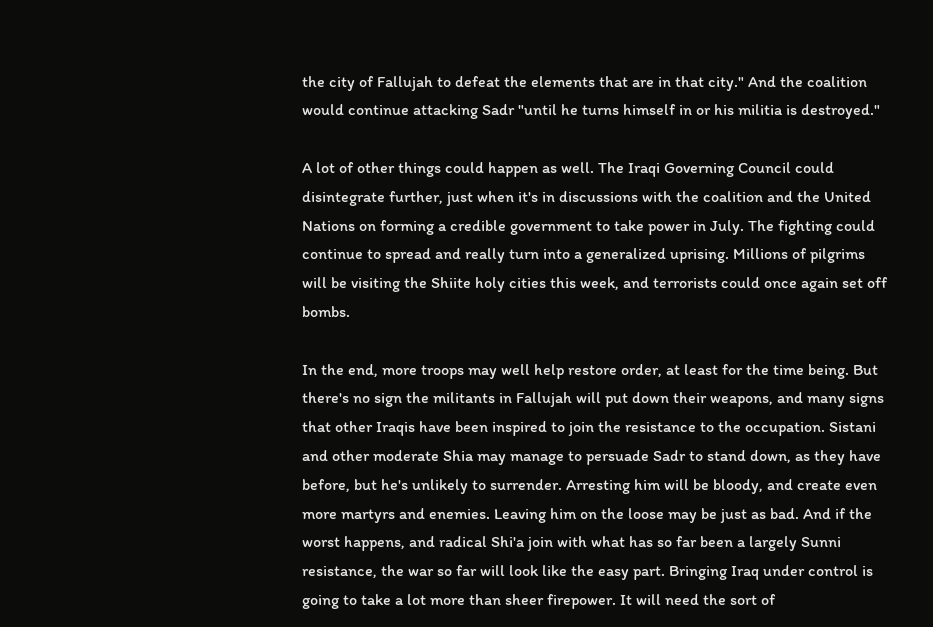the city of Fallujah to defeat the elements that are in that city." And the coalition would continue attacking Sadr "until he turns himself in or his militia is destroyed."

A lot of other things could happen as well. The Iraqi Governing Council could disintegrate further, just when it's in discussions with the coalition and the United Nations on forming a credible government to take power in July. The fighting could continue to spread and really turn into a generalized uprising. Millions of pilgrims will be visiting the Shiite holy cities this week, and terrorists could once again set off bombs.

In the end, more troops may well help restore order, at least for the time being. But there's no sign the militants in Fallujah will put down their weapons, and many signs that other Iraqis have been inspired to join the resistance to the occupation. Sistani and other moderate Shia may manage to persuade Sadr to stand down, as they have before, but he's unlikely to surrender. Arresting him will be bloody, and create even more martyrs and enemies. Leaving him on the loose may be just as bad. And if the worst happens, and radical Shi'a join with what has so far been a largely Sunni resistance, the war so far will look like the easy part. Bringing Iraq under control is going to take a lot more than sheer firepower. It will need the sort of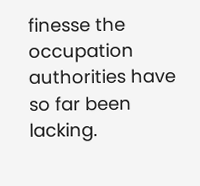finesse the occupation authorities have so far been lacking.